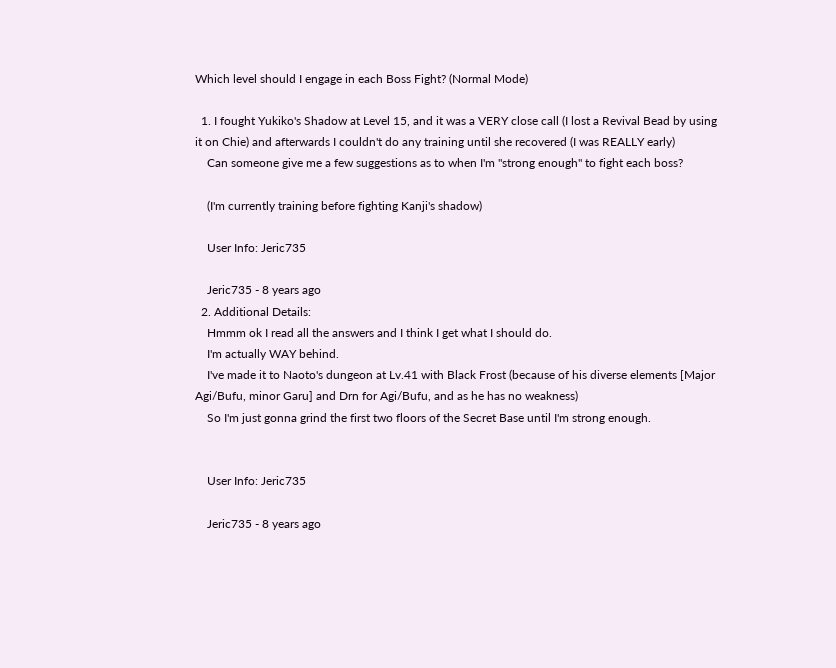Which level should I engage in each Boss Fight? (Normal Mode)

  1. I fought Yukiko's Shadow at Level 15, and it was a VERY close call (I lost a Revival Bead by using it on Chie) and afterwards I couldn't do any training until she recovered (I was REALLY early)
    Can someone give me a few suggestions as to when I'm "strong enough" to fight each boss?

    (I'm currently training before fighting Kanji's shadow)

    User Info: Jeric735

    Jeric735 - 8 years ago
  2. Additional Details:
    Hmmm ok I read all the answers and I think I get what I should do.
    I'm actually WAY behind.
    I've made it to Naoto's dungeon at Lv.41 with Black Frost (because of his diverse elements [Major Agi/Bufu, minor Garu] and Drn for Agi/Bufu, and as he has no weakness)
    So I'm just gonna grind the first two floors of the Secret Base until I'm strong enough.


    User Info: Jeric735

    Jeric735 - 8 years ago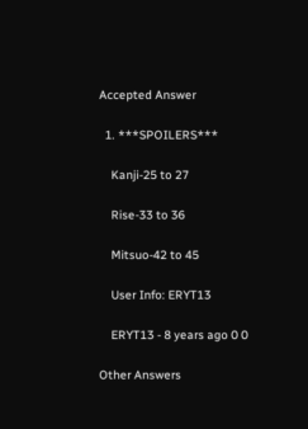Accepted Answer

  1. ***SPOILERS***

    Kanji-25 to 27

    Rise-33 to 36

    Mitsuo-42 to 45

    User Info: ERYT13

    ERYT13 - 8 years ago 0 0

Other Answers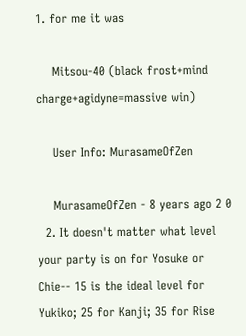1. for me it was

    Mitsou-40 (black frost+mind charge+agidyne=massive win)

    User Info: MurasameOfZen

    MurasameOfZen - 8 years ago 2 0
  2. It doesn't matter what level your party is on for Yosuke or Chie-- 15 is the ideal level for Yukiko; 25 for Kanji; 35 for Rise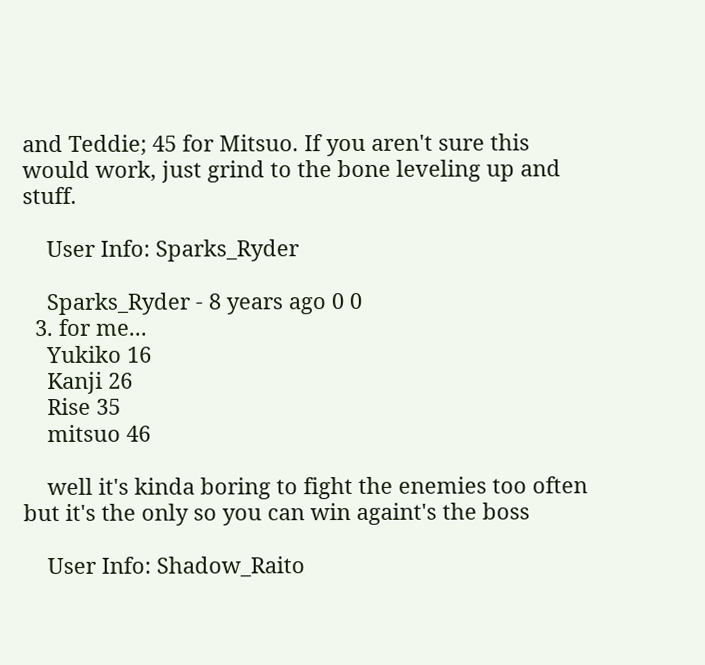and Teddie; 45 for Mitsuo. If you aren't sure this would work, just grind to the bone leveling up and stuff.

    User Info: Sparks_Ryder

    Sparks_Ryder - 8 years ago 0 0
  3. for me...
    Yukiko 16
    Kanji 26
    Rise 35
    mitsuo 46

    well it's kinda boring to fight the enemies too often but it's the only so you can win againt's the boss

    User Info: Shadow_Raito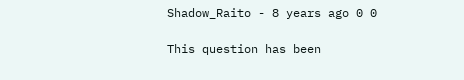Shadow_Raito - 8 years ago 0 0

This question has been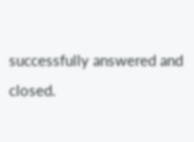successfully answered and closed.